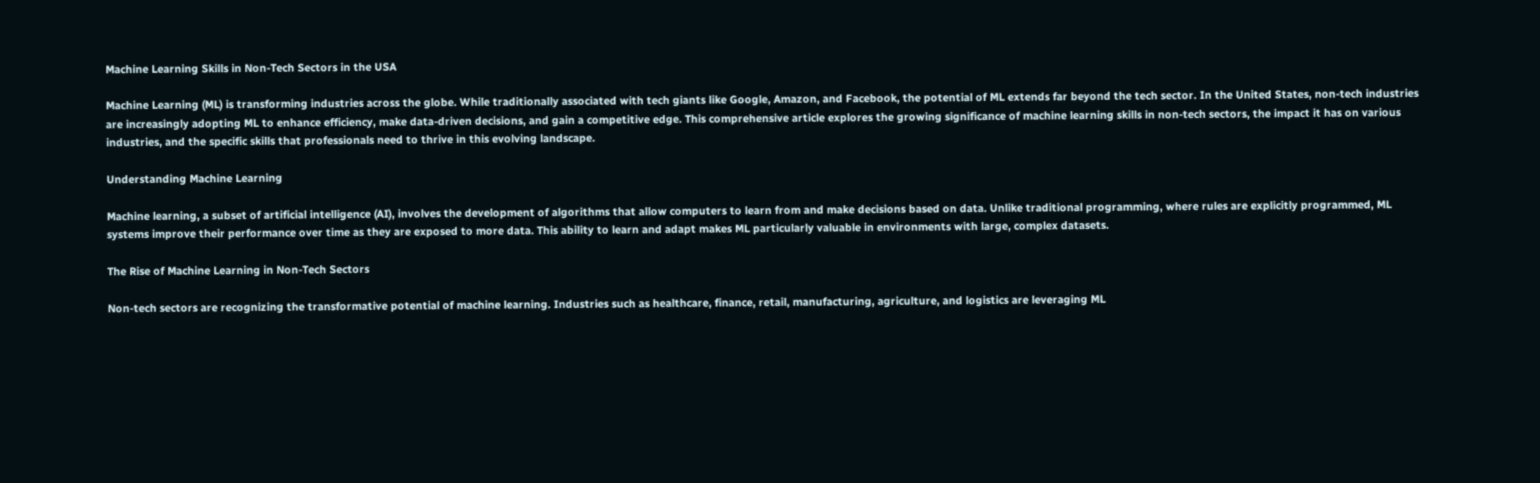Machine Learning Skills in Non-Tech Sectors in the USA

Machine Learning (ML) is transforming industries across the globe. While traditionally associated with tech giants like Google, Amazon, and Facebook, the potential of ML extends far beyond the tech sector. In the United States, non-tech industries are increasingly adopting ML to enhance efficiency, make data-driven decisions, and gain a competitive edge. This comprehensive article explores the growing significance of machine learning skills in non-tech sectors, the impact it has on various industries, and the specific skills that professionals need to thrive in this evolving landscape.

Understanding Machine Learning

Machine learning, a subset of artificial intelligence (AI), involves the development of algorithms that allow computers to learn from and make decisions based on data. Unlike traditional programming, where rules are explicitly programmed, ML systems improve their performance over time as they are exposed to more data. This ability to learn and adapt makes ML particularly valuable in environments with large, complex datasets.

The Rise of Machine Learning in Non-Tech Sectors

Non-tech sectors are recognizing the transformative potential of machine learning. Industries such as healthcare, finance, retail, manufacturing, agriculture, and logistics are leveraging ML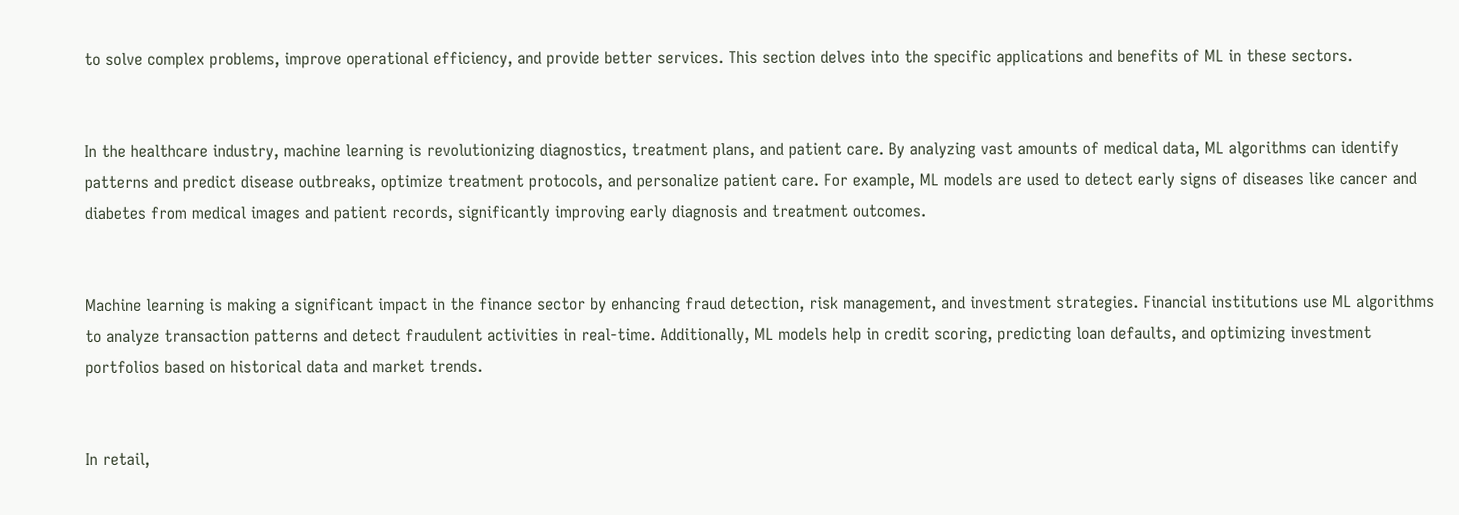to solve complex problems, improve operational efficiency, and provide better services. This section delves into the specific applications and benefits of ML in these sectors.


In the healthcare industry, machine learning is revolutionizing diagnostics, treatment plans, and patient care. By analyzing vast amounts of medical data, ML algorithms can identify patterns and predict disease outbreaks, optimize treatment protocols, and personalize patient care. For example, ML models are used to detect early signs of diseases like cancer and diabetes from medical images and patient records, significantly improving early diagnosis and treatment outcomes.


Machine learning is making a significant impact in the finance sector by enhancing fraud detection, risk management, and investment strategies. Financial institutions use ML algorithms to analyze transaction patterns and detect fraudulent activities in real-time. Additionally, ML models help in credit scoring, predicting loan defaults, and optimizing investment portfolios based on historical data and market trends.


In retail,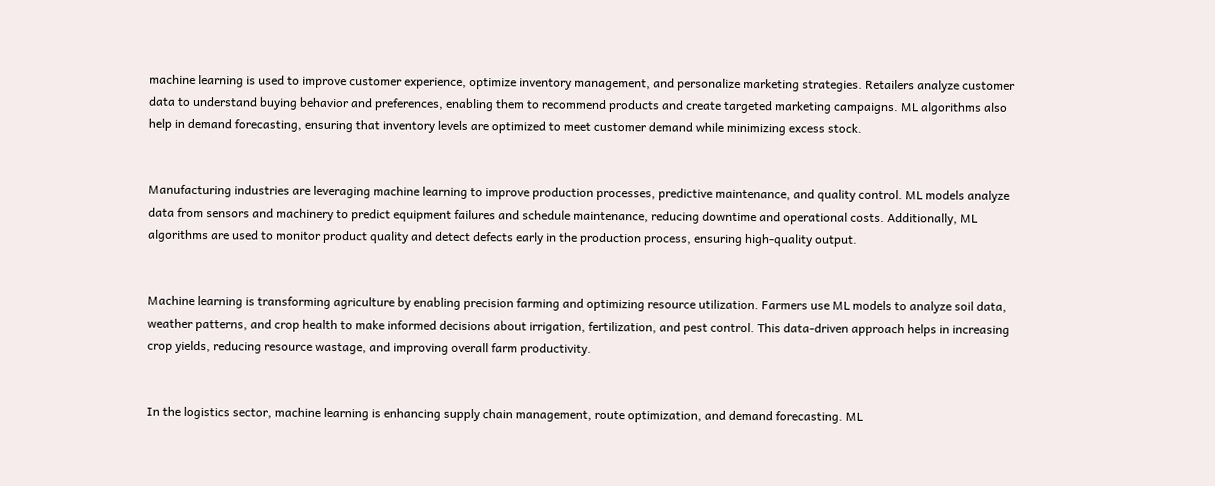machine learning is used to improve customer experience, optimize inventory management, and personalize marketing strategies. Retailers analyze customer data to understand buying behavior and preferences, enabling them to recommend products and create targeted marketing campaigns. ML algorithms also help in demand forecasting, ensuring that inventory levels are optimized to meet customer demand while minimizing excess stock.


Manufacturing industries are leveraging machine learning to improve production processes, predictive maintenance, and quality control. ML models analyze data from sensors and machinery to predict equipment failures and schedule maintenance, reducing downtime and operational costs. Additionally, ML algorithms are used to monitor product quality and detect defects early in the production process, ensuring high-quality output.


Machine learning is transforming agriculture by enabling precision farming and optimizing resource utilization. Farmers use ML models to analyze soil data, weather patterns, and crop health to make informed decisions about irrigation, fertilization, and pest control. This data-driven approach helps in increasing crop yields, reducing resource wastage, and improving overall farm productivity.


In the logistics sector, machine learning is enhancing supply chain management, route optimization, and demand forecasting. ML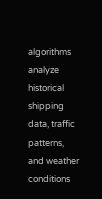algorithms analyze historical shipping data, traffic patterns, and weather conditions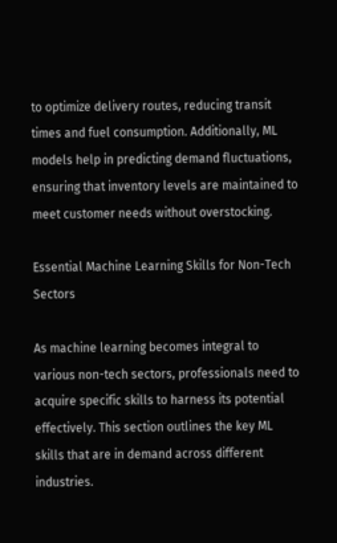to optimize delivery routes, reducing transit times and fuel consumption. Additionally, ML models help in predicting demand fluctuations, ensuring that inventory levels are maintained to meet customer needs without overstocking.

Essential Machine Learning Skills for Non-Tech Sectors

As machine learning becomes integral to various non-tech sectors, professionals need to acquire specific skills to harness its potential effectively. This section outlines the key ML skills that are in demand across different industries.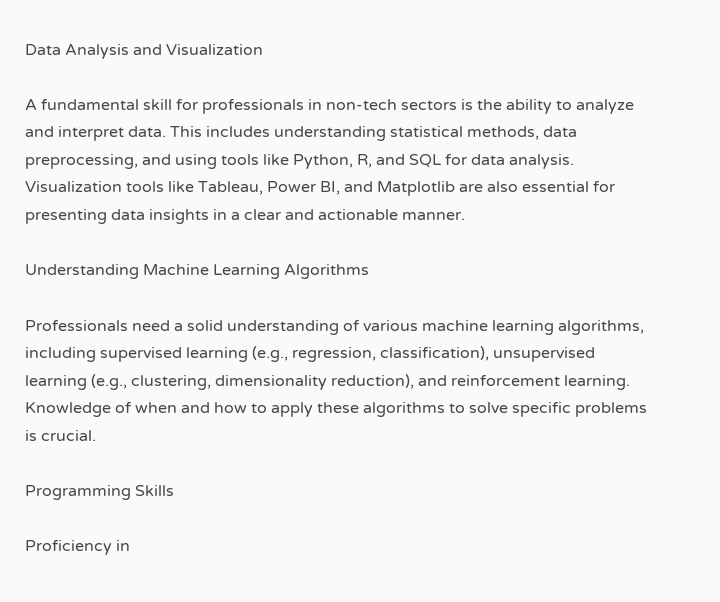Data Analysis and Visualization

A fundamental skill for professionals in non-tech sectors is the ability to analyze and interpret data. This includes understanding statistical methods, data preprocessing, and using tools like Python, R, and SQL for data analysis. Visualization tools like Tableau, Power BI, and Matplotlib are also essential for presenting data insights in a clear and actionable manner.

Understanding Machine Learning Algorithms

Professionals need a solid understanding of various machine learning algorithms, including supervised learning (e.g., regression, classification), unsupervised learning (e.g., clustering, dimensionality reduction), and reinforcement learning. Knowledge of when and how to apply these algorithms to solve specific problems is crucial.

Programming Skills

Proficiency in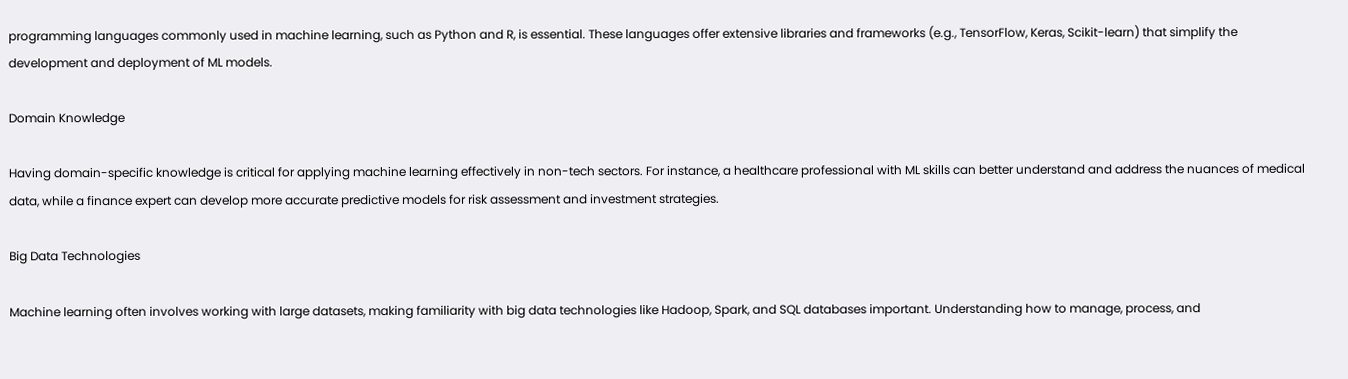programming languages commonly used in machine learning, such as Python and R, is essential. These languages offer extensive libraries and frameworks (e.g., TensorFlow, Keras, Scikit-learn) that simplify the development and deployment of ML models.

Domain Knowledge

Having domain-specific knowledge is critical for applying machine learning effectively in non-tech sectors. For instance, a healthcare professional with ML skills can better understand and address the nuances of medical data, while a finance expert can develop more accurate predictive models for risk assessment and investment strategies.

Big Data Technologies

Machine learning often involves working with large datasets, making familiarity with big data technologies like Hadoop, Spark, and SQL databases important. Understanding how to manage, process, and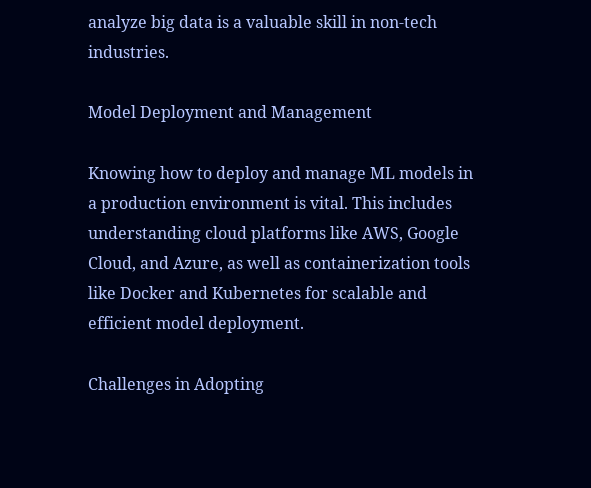analyze big data is a valuable skill in non-tech industries.

Model Deployment and Management

Knowing how to deploy and manage ML models in a production environment is vital. This includes understanding cloud platforms like AWS, Google Cloud, and Azure, as well as containerization tools like Docker and Kubernetes for scalable and efficient model deployment.

Challenges in Adopting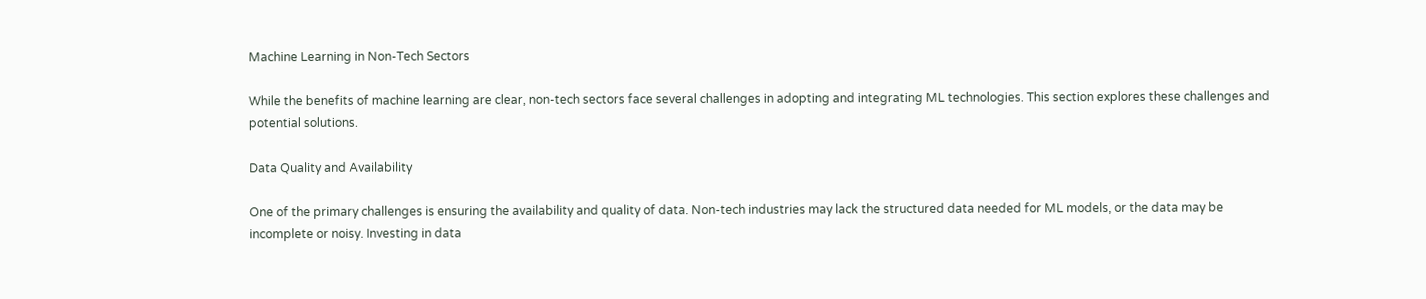Machine Learning in Non-Tech Sectors

While the benefits of machine learning are clear, non-tech sectors face several challenges in adopting and integrating ML technologies. This section explores these challenges and potential solutions.

Data Quality and Availability

One of the primary challenges is ensuring the availability and quality of data. Non-tech industries may lack the structured data needed for ML models, or the data may be incomplete or noisy. Investing in data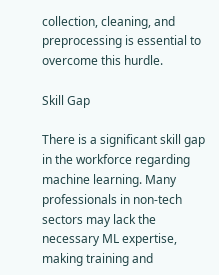collection, cleaning, and preprocessing is essential to overcome this hurdle.

Skill Gap

There is a significant skill gap in the workforce regarding machine learning. Many professionals in non-tech sectors may lack the necessary ML expertise, making training and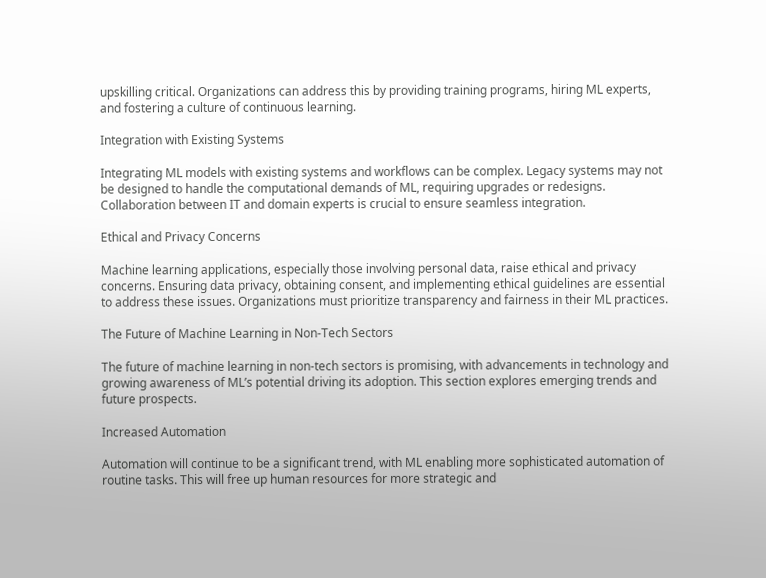upskilling critical. Organizations can address this by providing training programs, hiring ML experts, and fostering a culture of continuous learning.

Integration with Existing Systems

Integrating ML models with existing systems and workflows can be complex. Legacy systems may not be designed to handle the computational demands of ML, requiring upgrades or redesigns. Collaboration between IT and domain experts is crucial to ensure seamless integration.

Ethical and Privacy Concerns

Machine learning applications, especially those involving personal data, raise ethical and privacy concerns. Ensuring data privacy, obtaining consent, and implementing ethical guidelines are essential to address these issues. Organizations must prioritize transparency and fairness in their ML practices.

The Future of Machine Learning in Non-Tech Sectors

The future of machine learning in non-tech sectors is promising, with advancements in technology and growing awareness of ML’s potential driving its adoption. This section explores emerging trends and future prospects.

Increased Automation

Automation will continue to be a significant trend, with ML enabling more sophisticated automation of routine tasks. This will free up human resources for more strategic and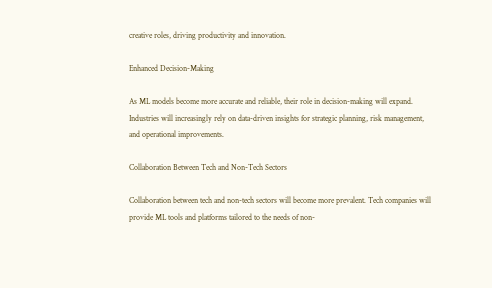creative roles, driving productivity and innovation.

Enhanced Decision-Making

As ML models become more accurate and reliable, their role in decision-making will expand. Industries will increasingly rely on data-driven insights for strategic planning, risk management, and operational improvements.

Collaboration Between Tech and Non-Tech Sectors

Collaboration between tech and non-tech sectors will become more prevalent. Tech companies will provide ML tools and platforms tailored to the needs of non-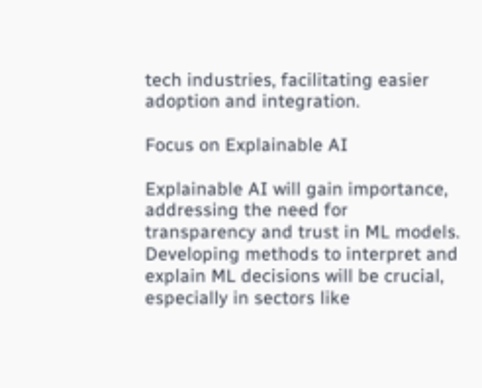tech industries, facilitating easier adoption and integration.

Focus on Explainable AI

Explainable AI will gain importance, addressing the need for transparency and trust in ML models. Developing methods to interpret and explain ML decisions will be crucial, especially in sectors like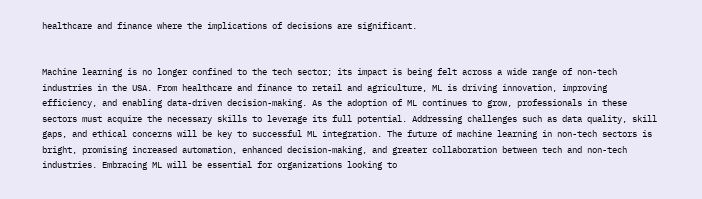healthcare and finance where the implications of decisions are significant.


Machine learning is no longer confined to the tech sector; its impact is being felt across a wide range of non-tech industries in the USA. From healthcare and finance to retail and agriculture, ML is driving innovation, improving efficiency, and enabling data-driven decision-making. As the adoption of ML continues to grow, professionals in these sectors must acquire the necessary skills to leverage its full potential. Addressing challenges such as data quality, skill gaps, and ethical concerns will be key to successful ML integration. The future of machine learning in non-tech sectors is bright, promising increased automation, enhanced decision-making, and greater collaboration between tech and non-tech industries. Embracing ML will be essential for organizations looking to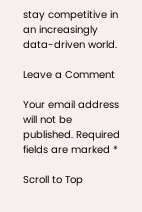stay competitive in an increasingly data-driven world.

Leave a Comment

Your email address will not be published. Required fields are marked *

Scroll to Top